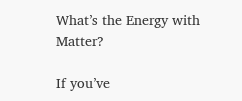What’s the Energy with Matter?

If you’ve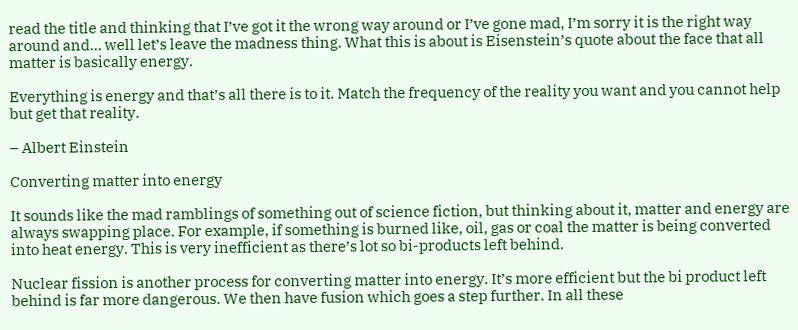read the title and thinking that I’ve got it the wrong way around or I’ve gone mad, I’m sorry it is the right way around and… well let’s leave the madness thing. What this is about is Eisenstein’s quote about the face that all matter is basically energy.

Everything is energy and that’s all there is to it. Match the frequency of the reality you want and you cannot help but get that reality.

– Albert Einstein

Converting matter into energy

It sounds like the mad ramblings of something out of science fiction, but thinking about it, matter and energy are always swapping place. For example, if something is burned like, oil, gas or coal the matter is being converted into heat energy. This is very inefficient as there’s lot so bi-products left behind.

Nuclear fission is another process for converting matter into energy. It’s more efficient but the bi product left behind is far more dangerous. We then have fusion which goes a step further. In all these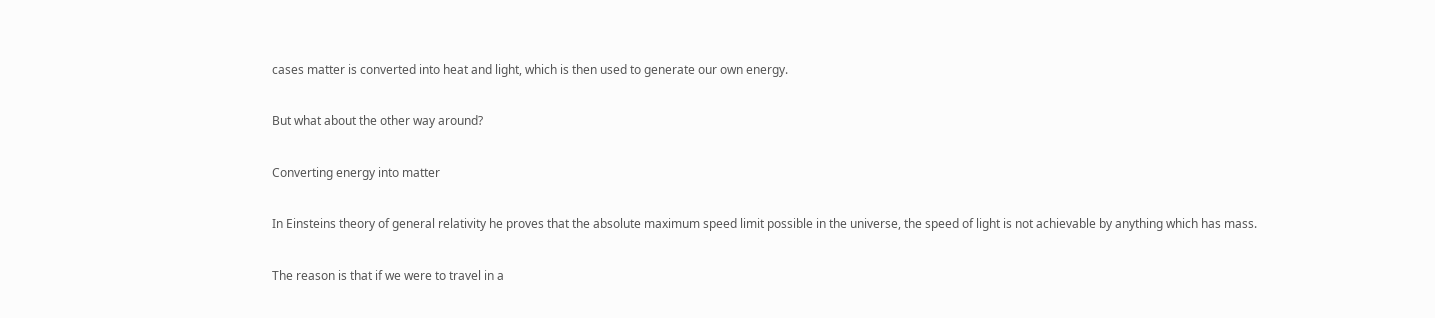cases matter is converted into heat and light, which is then used to generate our own energy.

But what about the other way around?

Converting energy into matter

In Einsteins theory of general relativity he proves that the absolute maximum speed limit possible in the universe, the speed of light is not achievable by anything which has mass.

The reason is that if we were to travel in a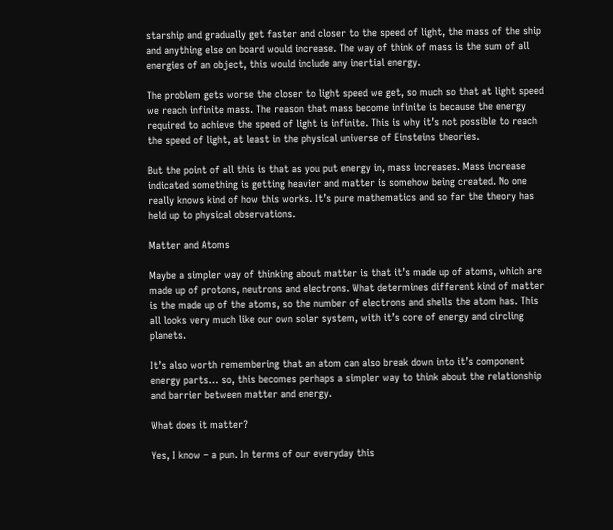starship and gradually get faster and closer to the speed of light, the mass of the ship and anything else on board would increase. The way of think of mass is the sum of all energies of an object, this would include any inertial energy.

The problem gets worse the closer to light speed we get, so much so that at light speed we reach infinite mass. The reason that mass become infinite is because the energy required to achieve the speed of light is infinite. This is why it’s not possible to reach the speed of light, at least in the physical universe of Einsteins theories.

But the point of all this is that as you put energy in, mass increases. Mass increase indicated something is getting heavier and matter is somehow being created. No one really knows kind of how this works. It’s pure mathematics and so far the theory has held up to physical observations.

Matter and Atoms

Maybe a simpler way of thinking about matter is that it’s made up of atoms, which are made up of protons, neutrons and electrons. What determines different kind of matter is the made up of the atoms, so the number of electrons and shells the atom has. This all looks very much like our own solar system, with it’s core of energy and circling planets.

It’s also worth remembering that an atom can also break down into it’s component energy parts… so, this becomes perhaps a simpler way to think about the relationship and barrier between matter and energy.

What does it matter?

Yes, I know – a pun. In terms of our everyday this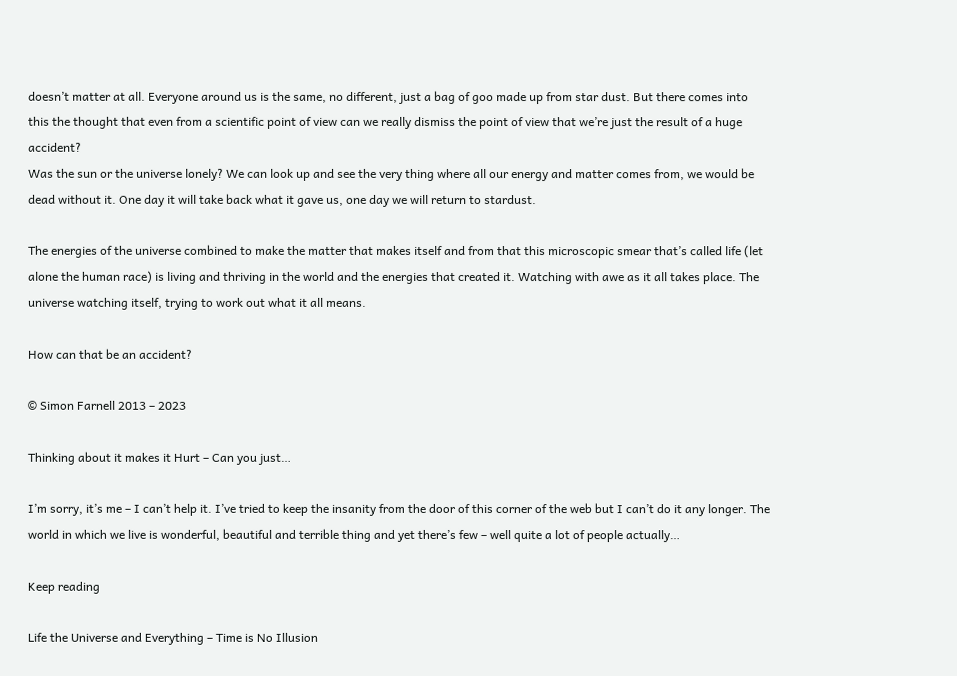doesn’t matter at all. Everyone around us is the same, no different, just a bag of goo made up from star dust. But there comes into this the thought that even from a scientific point of view can we really dismiss the point of view that we’re just the result of a huge accident?
Was the sun or the universe lonely? We can look up and see the very thing where all our energy and matter comes from, we would be dead without it. One day it will take back what it gave us, one day we will return to stardust.

The energies of the universe combined to make the matter that makes itself and from that this microscopic smear that’s called life (let alone the human race) is living and thriving in the world and the energies that created it. Watching with awe as it all takes place. The universe watching itself, trying to work out what it all means.

How can that be an accident?

© Simon Farnell 2013 – 2023

Thinking about it makes it Hurt – Can you just…

I’m sorry, it’s me – I can’t help it. I’ve tried to keep the insanity from the door of this corner of the web but I can’t do it any longer. The world in which we live is wonderful, beautiful and terrible thing and yet there’s few – well quite a lot of people actually…

Keep reading

Life the Universe and Everything – Time is No Illusion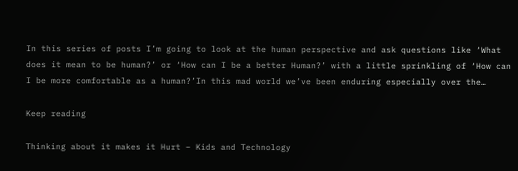In this series of posts I’m going to look at the human perspective and ask questions like ‘What does it mean to be human?’ or ‘How can I be a better Human?’ with a little sprinkling of ‘How can I be more comfortable as a human?’In this mad world we’ve been enduring especially over the…

Keep reading

Thinking about it makes it Hurt – Kids and Technology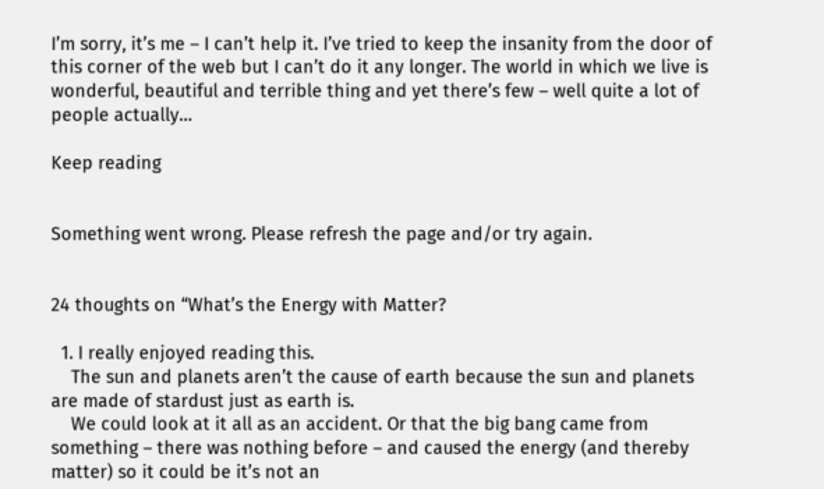I’m sorry, it’s me – I can’t help it. I’ve tried to keep the insanity from the door of this corner of the web but I can’t do it any longer. The world in which we live is wonderful, beautiful and terrible thing and yet there’s few – well quite a lot of people actually…

Keep reading


Something went wrong. Please refresh the page and/or try again.


24 thoughts on “What’s the Energy with Matter?

  1. I really enjoyed reading this.
    The sun and planets aren’t the cause of earth because the sun and planets are made of stardust just as earth is.
    We could look at it all as an accident. Or that the big bang came from something – there was nothing before – and caused the energy (and thereby matter) so it could be it’s not an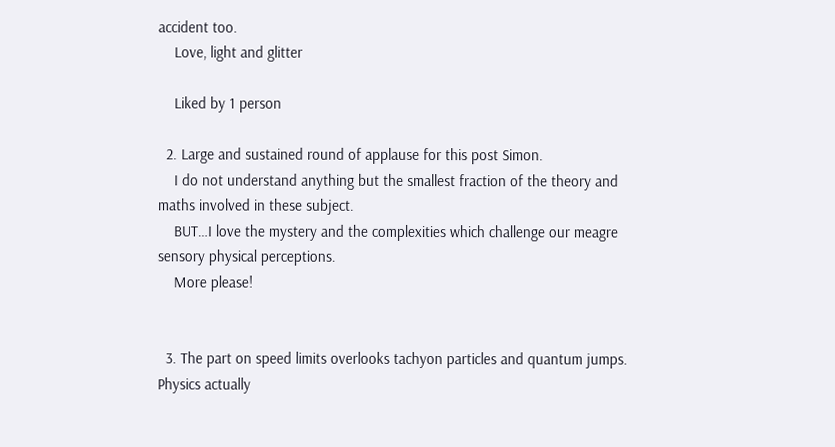accident too.
    Love, light and glitter

    Liked by 1 person

  2. Large and sustained round of applause for this post Simon.
    I do not understand anything but the smallest fraction of the theory and maths involved in these subject.
    BUT…I love the mystery and the complexities which challenge our meagre sensory physical perceptions.
    More please!


  3. The part on speed limits overlooks tachyon particles and quantum jumps. Physics actually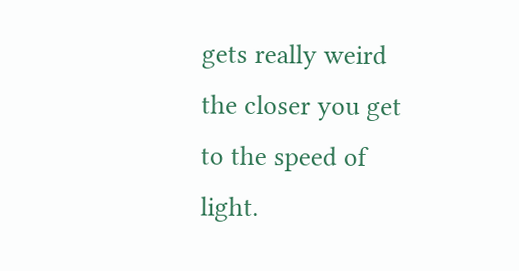gets really weird the closer you get to the speed of light.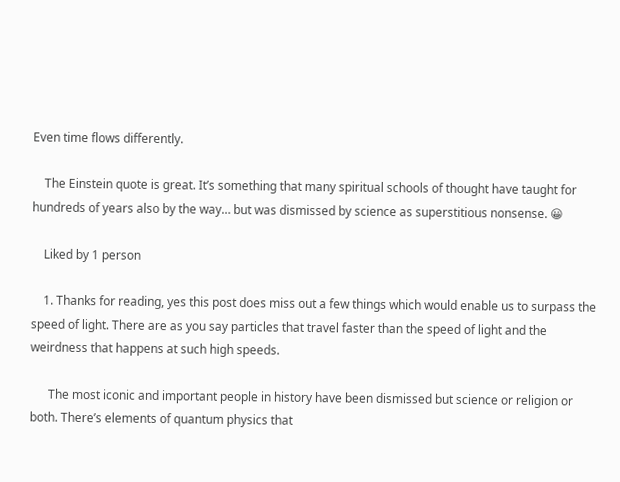Even time flows differently.

    The Einstein quote is great. It’s something that many spiritual schools of thought have taught for hundreds of years also by the way… but was dismissed by science as superstitious nonsense. 😀

    Liked by 1 person

    1. Thanks for reading, yes this post does miss out a few things which would enable us to surpass the speed of light. There are as you say particles that travel faster than the speed of light and the weirdness that happens at such high speeds.

      The most iconic and important people in history have been dismissed but science or religion or both. There’s elements of quantum physics that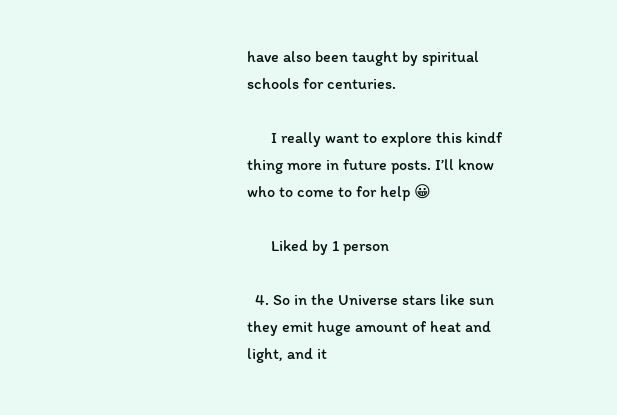have also been taught by spiritual schools for centuries.

      I really want to explore this kindf thing more in future posts. I’ll know who to come to for help 😀

      Liked by 1 person

  4. So in the Universe stars like sun they emit huge amount of heat and light, and it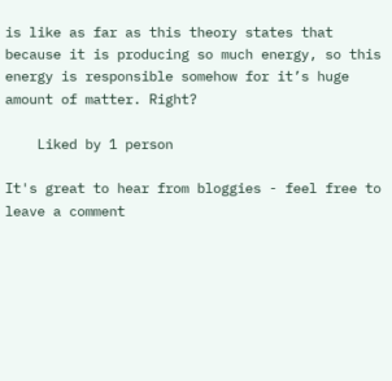is like as far as this theory states that because it is producing so much energy, so this energy is responsible somehow for it’s huge amount of matter. Right?

    Liked by 1 person

It's great to hear from bloggies - feel free to leave a comment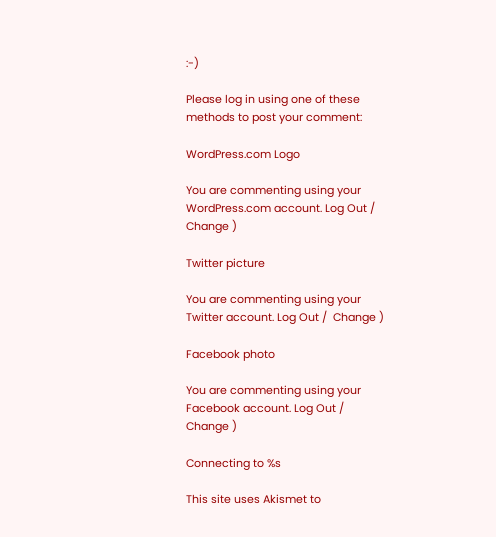:-)

Please log in using one of these methods to post your comment:

WordPress.com Logo

You are commenting using your WordPress.com account. Log Out /  Change )

Twitter picture

You are commenting using your Twitter account. Log Out /  Change )

Facebook photo

You are commenting using your Facebook account. Log Out /  Change )

Connecting to %s

This site uses Akismet to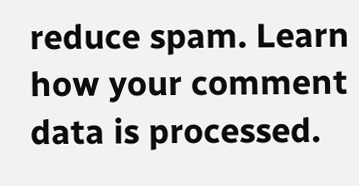reduce spam. Learn how your comment data is processed.